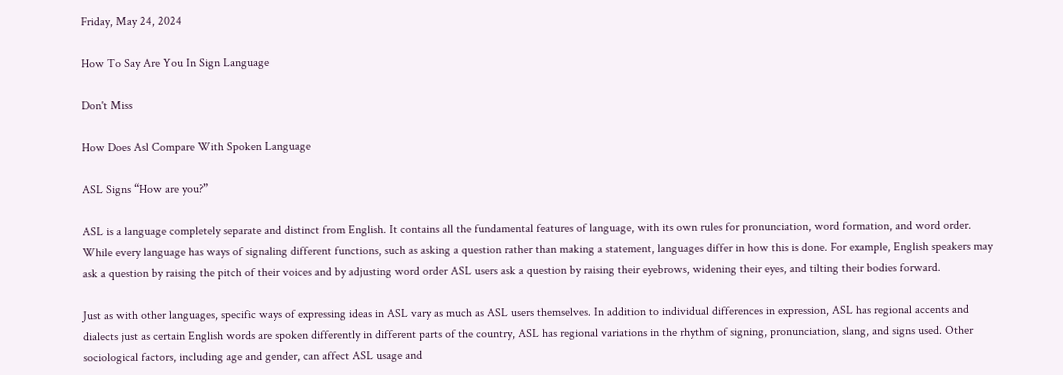Friday, May 24, 2024

How To Say Are You In Sign Language

Don't Miss

How Does Asl Compare With Spoken Language

ASL Signs “How are you?”

ASL is a language completely separate and distinct from English. It contains all the fundamental features of language, with its own rules for pronunciation, word formation, and word order. While every language has ways of signaling different functions, such as asking a question rather than making a statement, languages differ in how this is done. For example, English speakers may ask a question by raising the pitch of their voices and by adjusting word order ASL users ask a question by raising their eyebrows, widening their eyes, and tilting their bodies forward.

Just as with other languages, specific ways of expressing ideas in ASL vary as much as ASL users themselves. In addition to individual differences in expression, ASL has regional accents and dialects just as certain English words are spoken differently in different parts of the country, ASL has regional variations in the rhythm of signing, pronunciation, slang, and signs used. Other sociological factors, including age and gender, can affect ASL usage and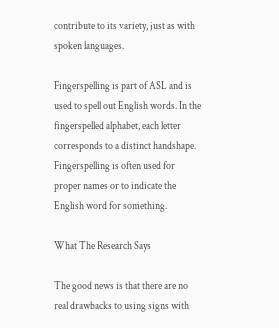contribute to its variety, just as with spoken languages.

Fingerspelling is part of ASL and is used to spell out English words. In the fingerspelled alphabet, each letter corresponds to a distinct handshape. Fingerspelling is often used for proper names or to indicate the English word for something.

What The Research Says

The good news is that there are no real drawbacks to using signs with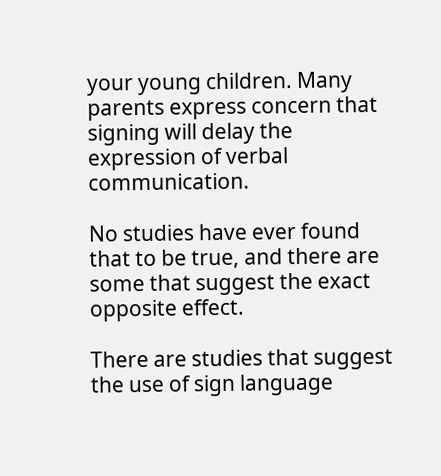your young children. Many parents express concern that signing will delay the expression of verbal communication.

No studies have ever found that to be true, and there are some that suggest the exact opposite effect.

There are studies that suggest the use of sign language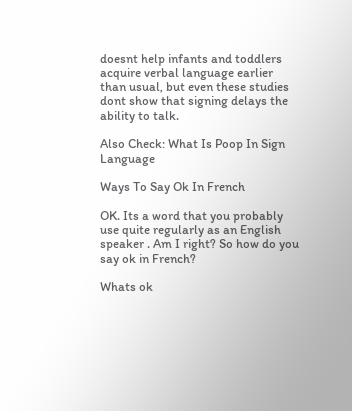doesnt help infants and toddlers acquire verbal language earlier than usual, but even these studies dont show that signing delays the ability to talk.

Also Check: What Is Poop In Sign Language

Ways To Say Ok In French

OK. Its a word that you probably use quite regularly as an English speaker . Am I right? So how do you say ok in French?

Whats ok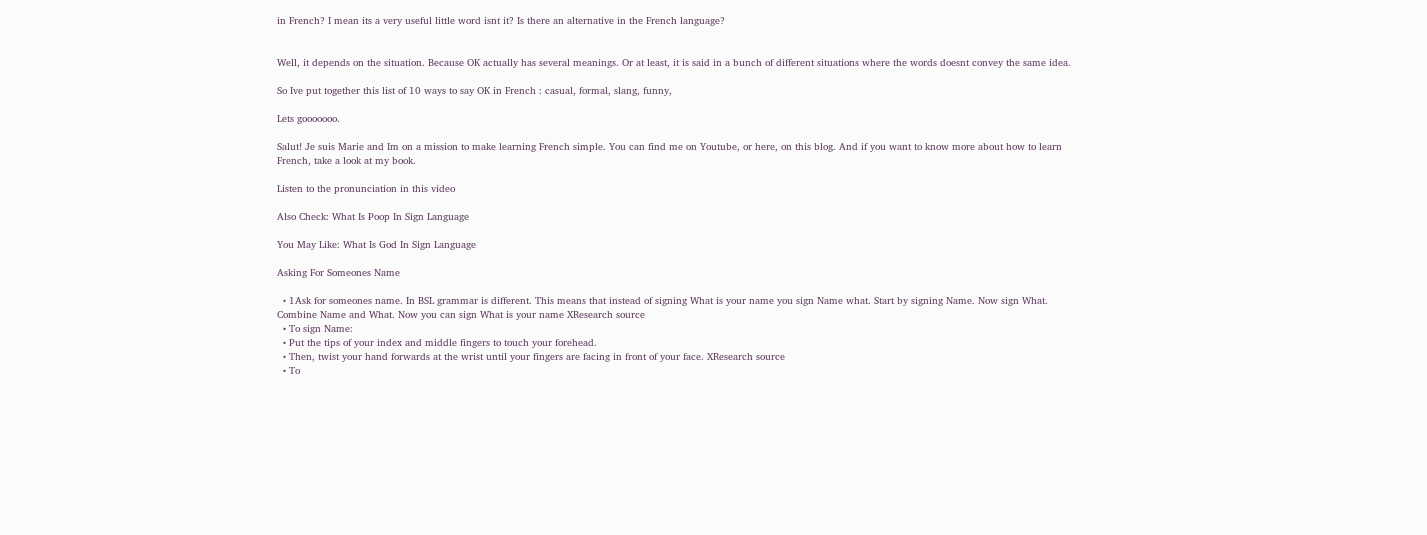in French? I mean its a very useful little word isnt it? Is there an alternative in the French language?


Well, it depends on the situation. Because OK actually has several meanings. Or at least, it is said in a bunch of different situations where the words doesnt convey the same idea.

So Ive put together this list of 10 ways to say OK in French : casual, formal, slang, funny,

Lets gooooooo.

Salut! Je suis Marie and Im on a mission to make learning French simple. You can find me on Youtube, or here, on this blog. And if you want to know more about how to learn French, take a look at my book.

Listen to the pronunciation in this video

Also Check: What Is Poop In Sign Language

You May Like: What Is God In Sign Language

Asking For Someones Name

  • 1Ask for someones name. In BSL grammar is different. This means that instead of signing What is your name you sign Name what. Start by signing Name. Now sign What. Combine Name and What. Now you can sign What is your name XResearch source
  • To sign Name:
  • Put the tips of your index and middle fingers to touch your forehead.
  • Then, twist your hand forwards at the wrist until your fingers are facing in front of your face. XResearch source
  • To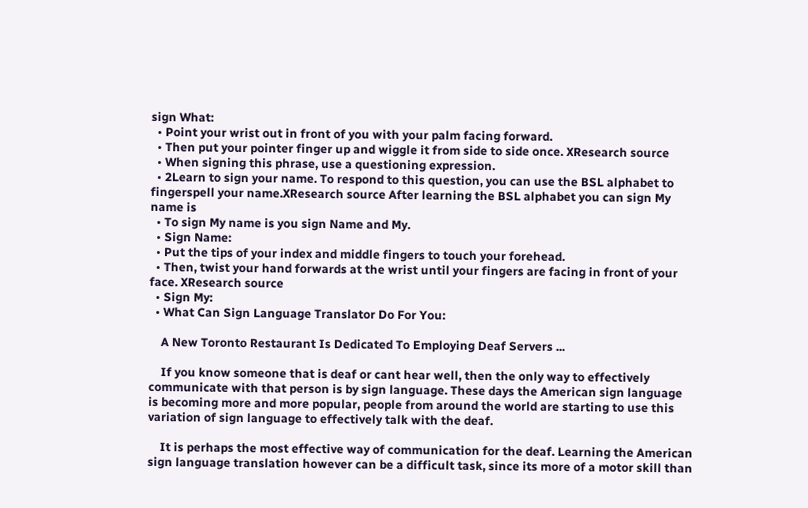sign What:
  • Point your wrist out in front of you with your palm facing forward.
  • Then put your pointer finger up and wiggle it from side to side once. XResearch source
  • When signing this phrase, use a questioning expression.
  • 2Learn to sign your name. To respond to this question, you can use the BSL alphabet to fingerspell your name.XResearch source After learning the BSL alphabet you can sign My name is
  • To sign My name is you sign Name and My.
  • Sign Name:
  • Put the tips of your index and middle fingers to touch your forehead.
  • Then, twist your hand forwards at the wrist until your fingers are facing in front of your face. XResearch source
  • Sign My:
  • What Can Sign Language Translator Do For You:

    A New Toronto Restaurant Is Dedicated To Employing Deaf Servers ...

    If you know someone that is deaf or cant hear well, then the only way to effectively communicate with that person is by sign language. These days the American sign language is becoming more and more popular, people from around the world are starting to use this variation of sign language to effectively talk with the deaf.

    It is perhaps the most effective way of communication for the deaf. Learning the American sign language translation however can be a difficult task, since its more of a motor skill than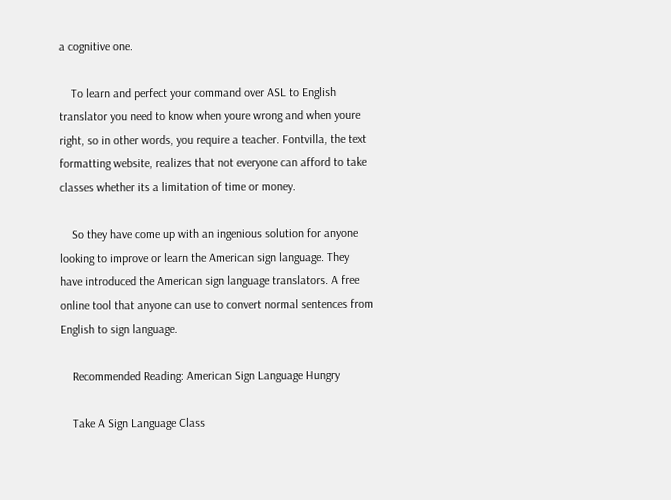a cognitive one.

    To learn and perfect your command over ASL to English translator you need to know when youre wrong and when youre right, so in other words, you require a teacher. Fontvilla, the text formatting website, realizes that not everyone can afford to take classes whether its a limitation of time or money.

    So they have come up with an ingenious solution for anyone looking to improve or learn the American sign language. They have introduced the American sign language translators. A free online tool that anyone can use to convert normal sentences from English to sign language.

    Recommended Reading: American Sign Language Hungry

    Take A Sign Language Class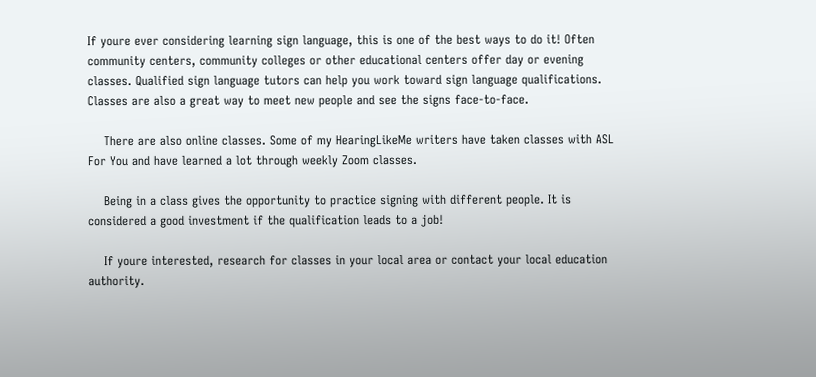If youre ever considering learning sign language, this is one of the best ways to do it! Often community centers, community colleges or other educational centers offer day or evening classes. Qualified sign language tutors can help you work toward sign language qualifications. Classes are also a great way to meet new people and see the signs face-to-face.

    There are also online classes. Some of my HearingLikeMe writers have taken classes with ASL For You and have learned a lot through weekly Zoom classes.

    Being in a class gives the opportunity to practice signing with different people. It is considered a good investment if the qualification leads to a job!

    If youre interested, research for classes in your local area or contact your local education authority.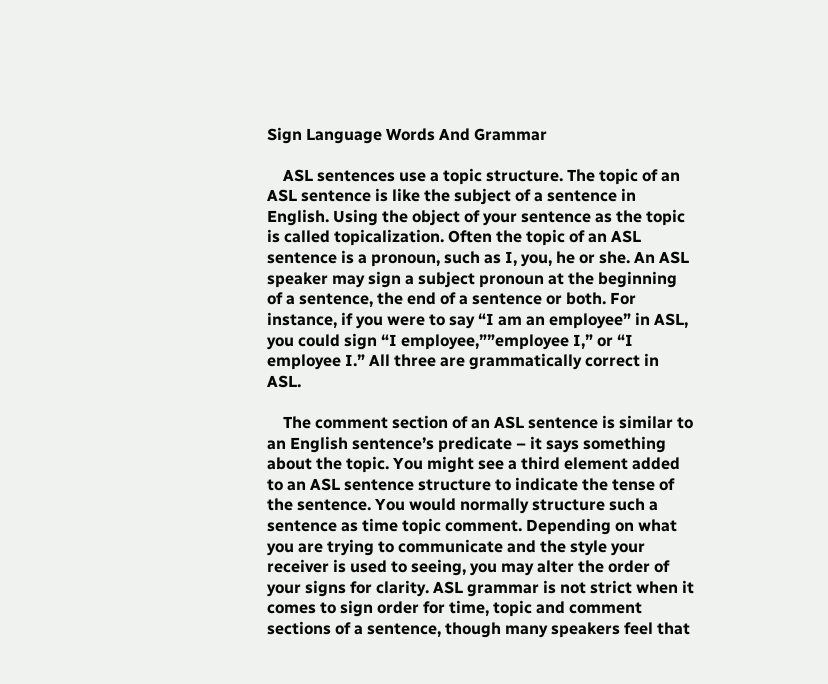Sign Language Words And Grammar

    ASL sentences use a topic structure. The topic of an ASL sentence is like the subject of a sentence in English. Using the object of your sentence as the topic is called topicalization. Often the topic of an ASL sentence is a pronoun, such as I, you, he or she. An ASL speaker may sign a subject pronoun at the beginning of a sentence, the end of a sentence or both. For instance, if you were to say “I am an employee” in ASL, you could sign “I employee,””employee I,” or “I employee I.” All three are grammatically correct in ASL.

    The comment section of an ASL sentence is similar to an English sentence’s predicate – it says something about the topic. You might see a third element added to an ASL sentence structure to indicate the tense of the sentence. You would normally structure such a sentence as time topic comment. Depending on what you are trying to communicate and the style your receiver is used to seeing, you may alter the order of your signs for clarity. ASL grammar is not strict when it comes to sign order for time, topic and comment sections of a sentence, though many speakers feel that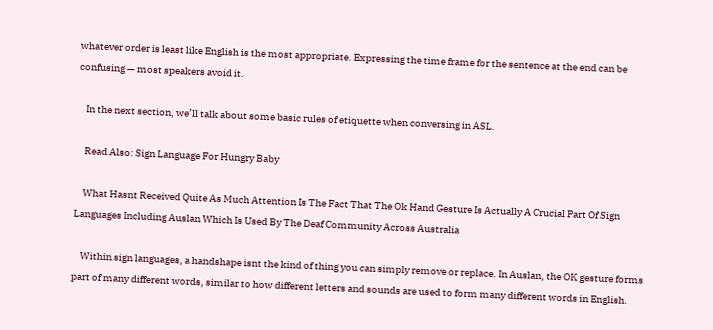whatever order is least like English is the most appropriate. Expressing the time frame for the sentence at the end can be confusing — most speakers avoid it.

    In the next section, we’ll talk about some basic rules of etiquette when conversing in ASL.

    Read Also: Sign Language For Hungry Baby

    What Hasnt Received Quite As Much Attention Is The Fact That The Ok Hand Gesture Is Actually A Crucial Part Of Sign Languages Including Auslan Which Is Used By The Deaf Community Across Australia

    Within sign languages, a handshape isnt the kind of thing you can simply remove or replace. In Auslan, the OK gesture forms part of many different words, similar to how different letters and sounds are used to form many different words in English.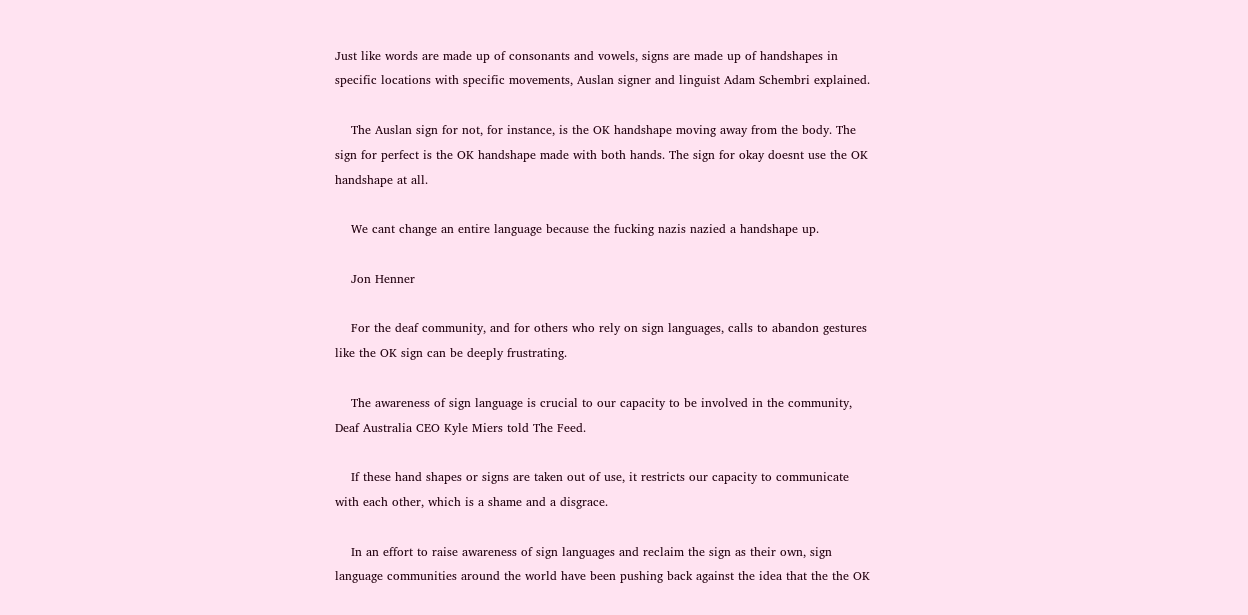Just like words are made up of consonants and vowels, signs are made up of handshapes in specific locations with specific movements, Auslan signer and linguist Adam Schembri explained.

    The Auslan sign for not, for instance, is the OK handshape moving away from the body. The sign for perfect is the OK handshape made with both hands. The sign for okay doesnt use the OK handshape at all.

    We cant change an entire language because the fucking nazis nazied a handshape up.

    Jon Henner

    For the deaf community, and for others who rely on sign languages, calls to abandon gestures like the OK sign can be deeply frustrating.

    The awareness of sign language is crucial to our capacity to be involved in the community, Deaf Australia CEO Kyle Miers told The Feed.

    If these hand shapes or signs are taken out of use, it restricts our capacity to communicate with each other, which is a shame and a disgrace.

    In an effort to raise awareness of sign languages and reclaim the sign as their own, sign language communities around the world have been pushing back against the idea that the the OK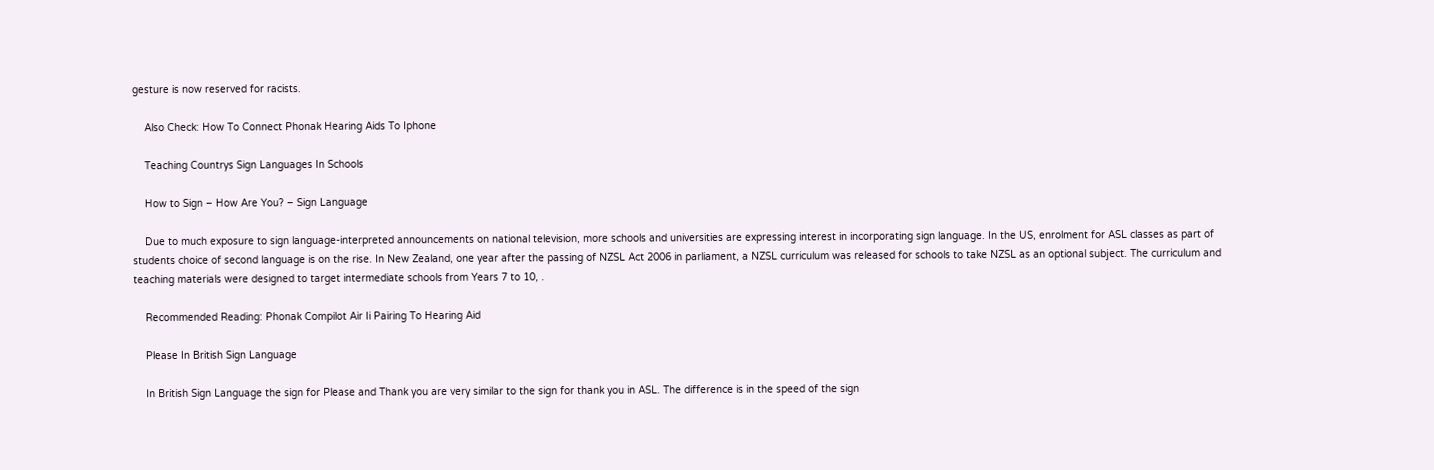gesture is now reserved for racists.

    Also Check: How To Connect Phonak Hearing Aids To Iphone

    Teaching Countrys Sign Languages In Schools

    How to Sign – How Are You? – Sign Language

    Due to much exposure to sign language-interpreted announcements on national television, more schools and universities are expressing interest in incorporating sign language. In the US, enrolment for ASL classes as part of students choice of second language is on the rise. In New Zealand, one year after the passing of NZSL Act 2006 in parliament, a NZSL curriculum was released for schools to take NZSL as an optional subject. The curriculum and teaching materials were designed to target intermediate schools from Years 7 to 10, .

    Recommended Reading: Phonak Compilot Air Ii Pairing To Hearing Aid

    Please In British Sign Language

    In British Sign Language the sign for Please and Thank you are very similar to the sign for thank you in ASL. The difference is in the speed of the sign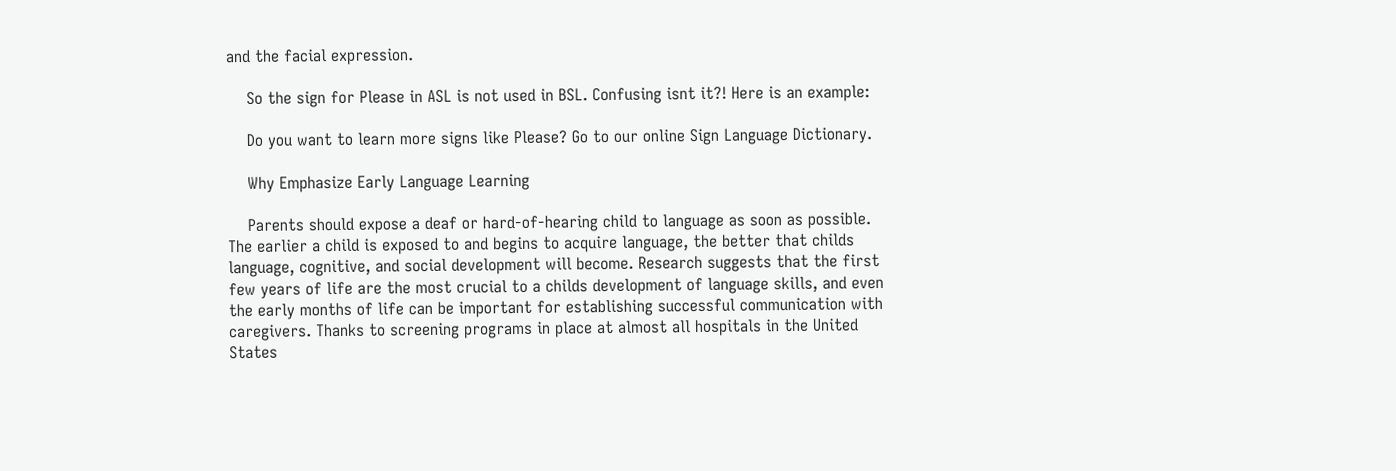and the facial expression.

    So the sign for Please in ASL is not used in BSL. Confusing isnt it?! Here is an example:

    Do you want to learn more signs like Please? Go to our online Sign Language Dictionary.

    Why Emphasize Early Language Learning

    Parents should expose a deaf or hard-of-hearing child to language as soon as possible. The earlier a child is exposed to and begins to acquire language, the better that childs language, cognitive, and social development will become. Research suggests that the first few years of life are the most crucial to a childs development of language skills, and even the early months of life can be important for establishing successful communication with caregivers. Thanks to screening programs in place at almost all hospitals in the United States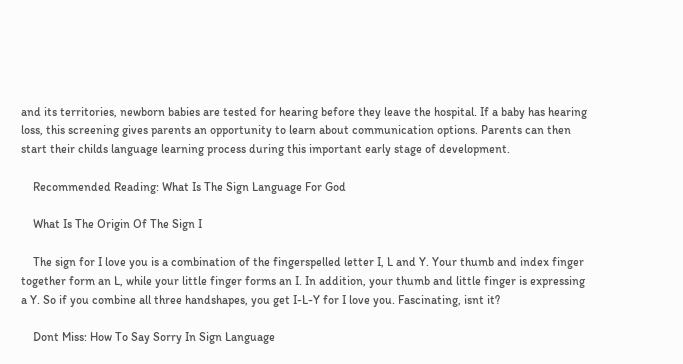and its territories, newborn babies are tested for hearing before they leave the hospital. If a baby has hearing loss, this screening gives parents an opportunity to learn about communication options. Parents can then start their childs language learning process during this important early stage of development.

    Recommended Reading: What Is The Sign Language For God

    What Is The Origin Of The Sign I

    The sign for I love you is a combination of the fingerspelled letter I, L and Y. Your thumb and index finger together form an L, while your little finger forms an I. In addition, your thumb and little finger is expressing a Y. So if you combine all three handshapes, you get I-L-Y for I love you. Fascinating, isnt it?

    Dont Miss: How To Say Sorry In Sign Language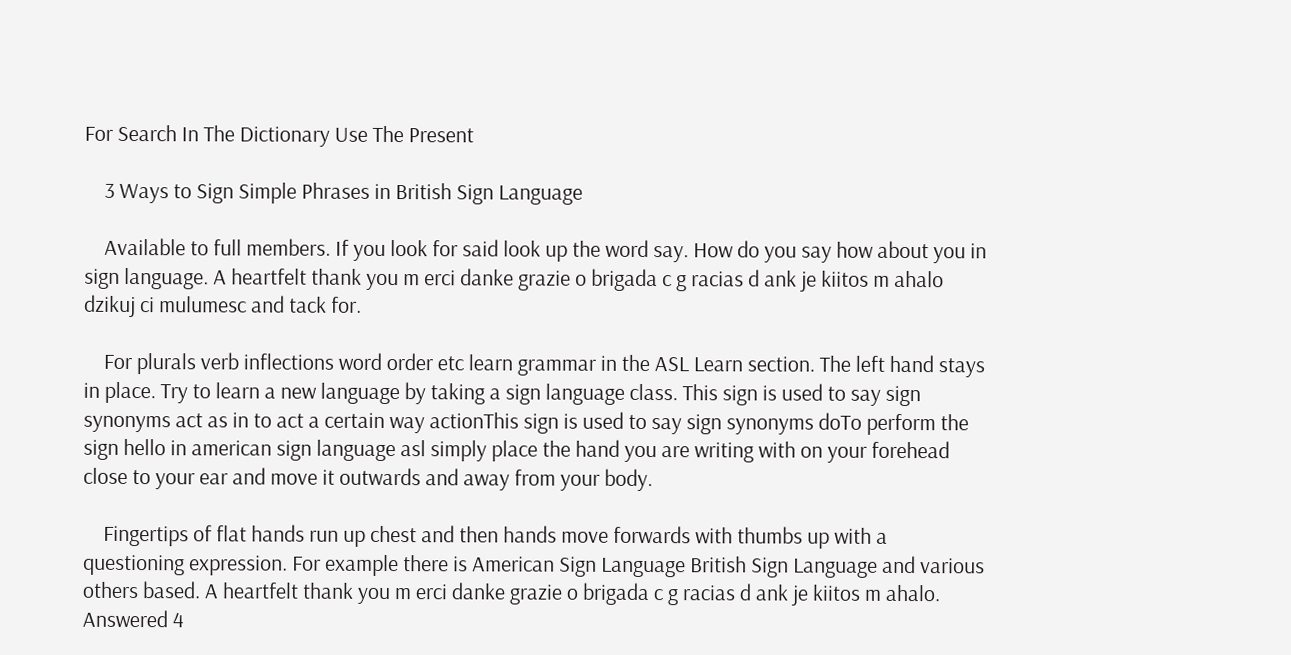For Search In The Dictionary Use The Present

    3 Ways to Sign Simple Phrases in British Sign Language

    Available to full members. If you look for said look up the word say. How do you say how about you in sign language. A heartfelt thank you m erci danke grazie o brigada c g racias d ank je kiitos m ahalo dzikuj ci mulumesc and tack for.

    For plurals verb inflections word order etc learn grammar in the ASL Learn section. The left hand stays in place. Try to learn a new language by taking a sign language class. This sign is used to say sign synonyms act as in to act a certain way actionThis sign is used to say sign synonyms doTo perform the sign hello in american sign language asl simply place the hand you are writing with on your forehead close to your ear and move it outwards and away from your body.

    Fingertips of flat hands run up chest and then hands move forwards with thumbs up with a questioning expression. For example there is American Sign Language British Sign Language and various others based. A heartfelt thank you m erci danke grazie o brigada c g racias d ank je kiitos m ahalo. Answered 4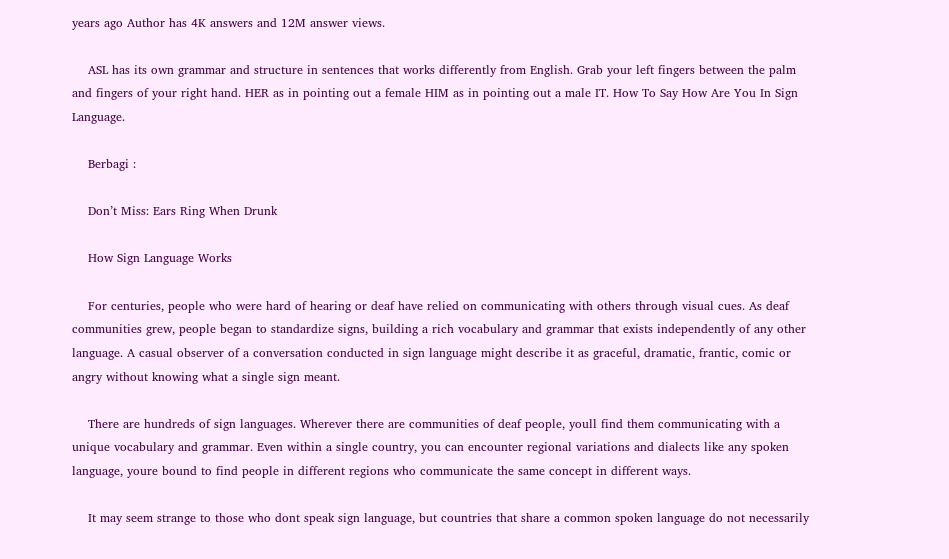years ago Author has 4K answers and 12M answer views.

    ASL has its own grammar and structure in sentences that works differently from English. Grab your left fingers between the palm and fingers of your right hand. HER as in pointing out a female HIM as in pointing out a male IT. How To Say How Are You In Sign Language.

    Berbagi :

    Don’t Miss: Ears Ring When Drunk

    How Sign Language Works

    For centuries, people who were hard of hearing or deaf have relied on communicating with others through visual cues. As deaf communities grew, people began to standardize signs, building a rich vocabulary and grammar that exists independently of any other language. A casual observer of a conversation conducted in sign language might describe it as graceful, dramatic, frantic, comic or angry without knowing what a single sign meant.

    There are hundreds of sign languages. Wherever there are communities of deaf people, youll find them communicating with a unique vocabulary and grammar. Even within a single country, you can encounter regional variations and dialects like any spoken language, youre bound to find people in different regions who communicate the same concept in different ways.

    It may seem strange to those who dont speak sign language, but countries that share a common spoken language do not necessarily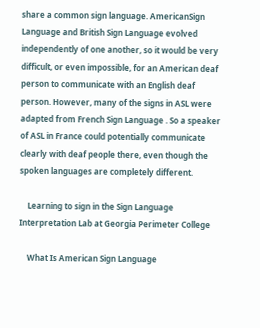share a common sign language. AmericanSign Language and British Sign Language evolved independently of one another, so it would be very difficult, or even impossible, for an American deaf person to communicate with an English deaf person. However, many of the signs in ASL were adapted from French Sign Language . So a speaker of ASL in France could potentially communicate clearly with deaf people there, even though the spoken languages are completely different.

    Learning to sign in the Sign Language Interpretation Lab at Georgia Perimeter College

    What Is American Sign Language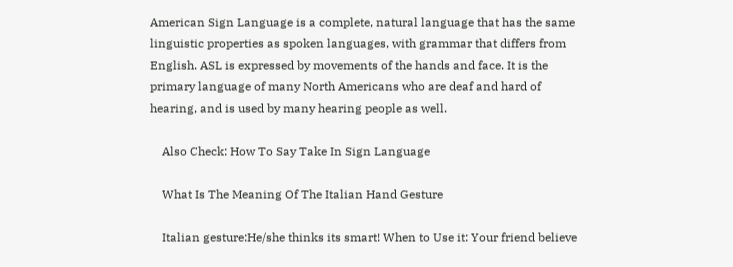American Sign Language is a complete, natural language that has the same linguistic properties as spoken languages, with grammar that differs from English. ASL is expressed by movements of the hands and face. It is the primary language of many North Americans who are deaf and hard of hearing, and is used by many hearing people as well.

    Also Check: How To Say Take In Sign Language

    What Is The Meaning Of The Italian Hand Gesture

    Italian gesture:He/she thinks its smart! When to Use it: Your friend believe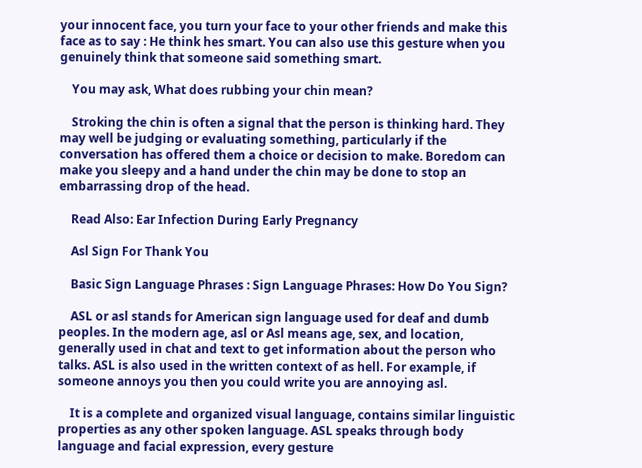your innocent face, you turn your face to your other friends and make this face as to say : He think hes smart. You can also use this gesture when you genuinely think that someone said something smart.

    You may ask, What does rubbing your chin mean?

    Stroking the chin is often a signal that the person is thinking hard. They may well be judging or evaluating something, particularly if the conversation has offered them a choice or decision to make. Boredom can make you sleepy and a hand under the chin may be done to stop an embarrassing drop of the head.

    Read Also: Ear Infection During Early Pregnancy

    Asl Sign For Thank You

    Basic Sign Language Phrases : Sign Language Phrases: How Do You Sign?

    ASL or asl stands for American sign language used for deaf and dumb peoples. In the modern age, asl or Asl means age, sex, and location, generally used in chat and text to get information about the person who talks. ASL is also used in the written context of as hell. For example, if someone annoys you then you could write you are annoying asl.

    It is a complete and organized visual language, contains similar linguistic properties as any other spoken language. ASL speaks through body language and facial expression, every gesture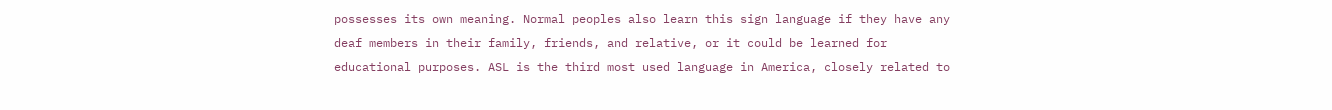possesses its own meaning. Normal peoples also learn this sign language if they have any deaf members in their family, friends, and relative, or it could be learned for educational purposes. ASL is the third most used language in America, closely related to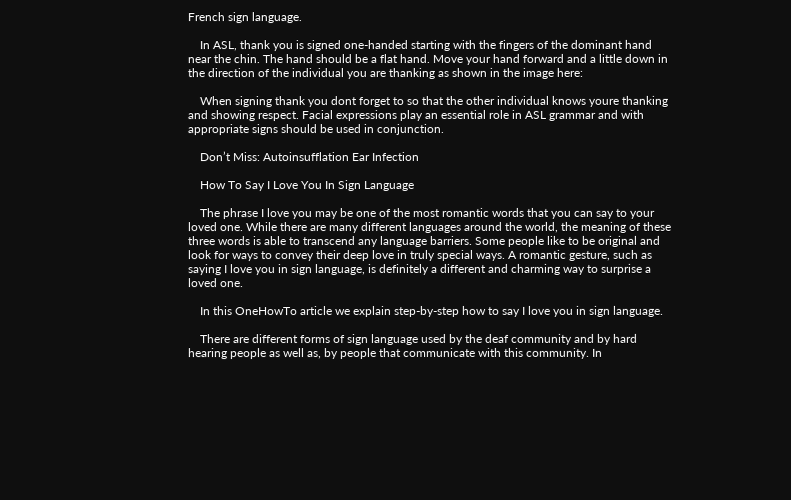French sign language.

    In ASL, thank you is signed one-handed starting with the fingers of the dominant hand near the chin. The hand should be a flat hand. Move your hand forward and a little down in the direction of the individual you are thanking as shown in the image here:

    When signing thank you dont forget to so that the other individual knows youre thanking and showing respect. Facial expressions play an essential role in ASL grammar and with appropriate signs should be used in conjunction.

    Don’t Miss: Autoinsufflation Ear Infection

    How To Say I Love You In Sign Language

    The phrase I love you may be one of the most romantic words that you can say to your loved one. While there are many different languages around the world, the meaning of these three words is able to transcend any language barriers. Some people like to be original and look for ways to convey their deep love in truly special ways. A romantic gesture, such as saying I love you in sign language, is definitely a different and charming way to surprise a loved one.

    In this OneHowTo article we explain step-by-step how to say I love you in sign language.

    There are different forms of sign language used by the deaf community and by hard hearing people as well as, by people that communicate with this community. In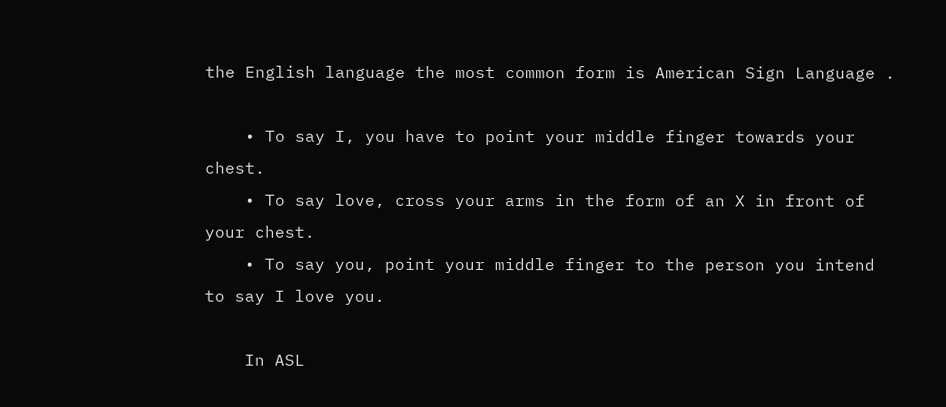the English language the most common form is American Sign Language .

    • To say I, you have to point your middle finger towards your chest.
    • To say love, cross your arms in the form of an X in front of your chest.
    • To say you, point your middle finger to the person you intend to say I love you.

    In ASL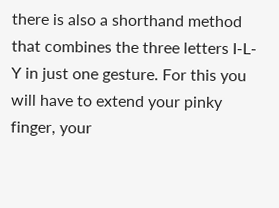there is also a shorthand method that combines the three letters I-L-Y in just one gesture. For this you will have to extend your pinky finger, your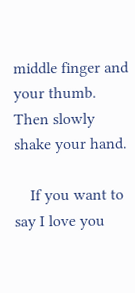middle finger and your thumb. Then slowly shake your hand.

    If you want to say I love you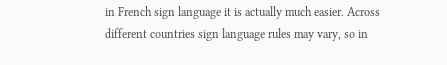in French sign language it is actually much easier. Across different countries sign language rules may vary, so in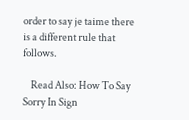order to say je taime there is a different rule that follows.

    Read Also: How To Say Sorry In Sign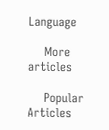Language

    More articles

    Popular Articles